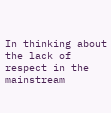In thinking about the lack of respect in the mainstream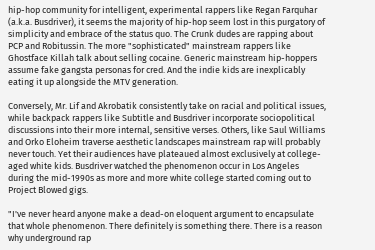hip-hop community for intelligent, experimental rappers like Regan Farquhar (a.k.a. Busdriver), it seems the majority of hip-hop seem lost in this purgatory of simplicity and embrace of the status quo. The Crunk dudes are rapping about PCP and Robitussin. The more "sophisticated" mainstream rappers like Ghostface Killah talk about selling cocaine. Generic mainstream hip-hoppers assume fake gangsta personas for cred. And the indie kids are inexplicably eating it up alongside the MTV generation.

Conversely, Mr. Lif and Akrobatik consistently take on racial and political issues, while backpack rappers like Subtitle and Busdriver incorporate sociopolitical discussions into their more internal, sensitive verses. Others, like Saul Williams and Orko Eloheim traverse aesthetic landscapes mainstream rap will probably never touch. Yet their audiences have plateaued almost exclusively at college-aged white kids. Busdriver watched the phenomenon occur in Los Angeles during the mid-1990s as more and more white college started coming out to Project Blowed gigs.

"I've never heard anyone make a dead-on eloquent argument to encapsulate that whole phenomenon. There definitely is something there. There is a reason why underground rap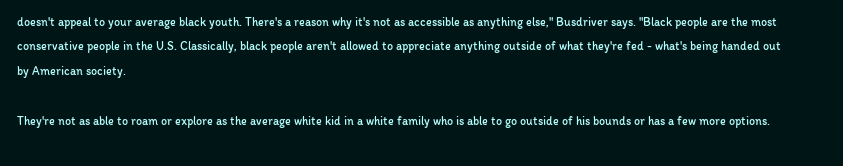doesn't appeal to your average black youth. There's a reason why it's not as accessible as anything else," Busdriver says. "Black people are the most conservative people in the U.S. Classically, black people aren't allowed to appreciate anything outside of what they're fed - what's being handed out by American society.

They're not as able to roam or explore as the average white kid in a white family who is able to go outside of his bounds or has a few more options.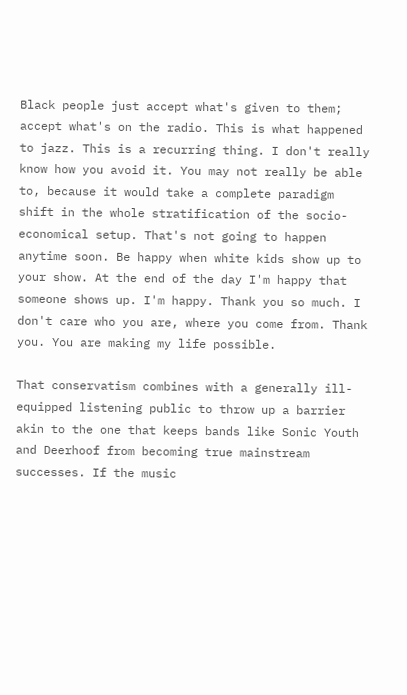Black people just accept what's given to them; accept what's on the radio. This is what happened to jazz. This is a recurring thing. I don't really know how you avoid it. You may not really be able to, because it would take a complete paradigm shift in the whole stratification of the socio-economical setup. That's not going to happen anytime soon. Be happy when white kids show up to your show. At the end of the day I'm happy that someone shows up. I'm happy. Thank you so much. I don't care who you are, where you come from. Thank you. You are making my life possible.

That conservatism combines with a generally ill-equipped listening public to throw up a barrier akin to the one that keeps bands like Sonic Youth and Deerhoof from becoming true mainstream successes. If the music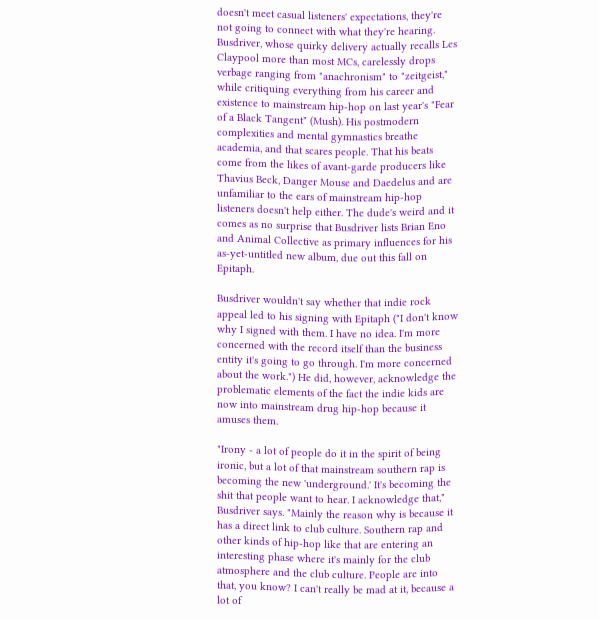doesn't meet casual listeners' expectations, they're not going to connect with what they're hearing. Busdriver, whose quirky delivery actually recalls Les Claypool more than most MCs, carelessly drops verbage ranging from "anachronism" to "zeitgeist," while critiquing everything from his career and existence to mainstream hip-hop on last year's "Fear of a Black Tangent" (Mush). His postmodern complexities and mental gymnastics breathe academia, and that scares people. That his beats come from the likes of avant-garde producers like Thavius Beck, Danger Mouse and Daedelus and are unfamiliar to the ears of mainstream hip-hop listeners doesn't help either. The dude's weird and it comes as no surprise that Busdriver lists Brian Eno and Animal Collective as primary influences for his as-yet-untitled new album, due out this fall on Epitaph.

Busdriver wouldn't say whether that indie rock appeal led to his signing with Epitaph ("I don't know why I signed with them. I have no idea. I'm more concerned with the record itself than the business entity it's going to go through. I'm more concerned about the work.") He did, however, acknowledge the problematic elements of the fact the indie kids are now into mainstream drug hip-hop because it amuses them.

"Irony - a lot of people do it in the spirit of being ironic, but a lot of that mainstream southern rap is becoming the new 'underground.' It's becoming the shit that people want to hear. I acknowledge that," Busdriver says. "Mainly the reason why is because it has a direct link to club culture. Southern rap and other kinds of hip-hop like that are entering an interesting phase where it's mainly for the club atmosphere and the club culture. People are into that, you know? I can't really be mad at it, because a lot of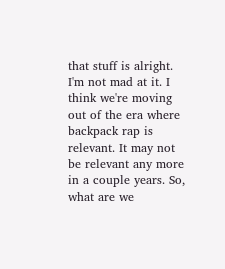that stuff is alright. I'm not mad at it. I think we're moving out of the era where backpack rap is relevant. It may not be relevant any more in a couple years. So, what are we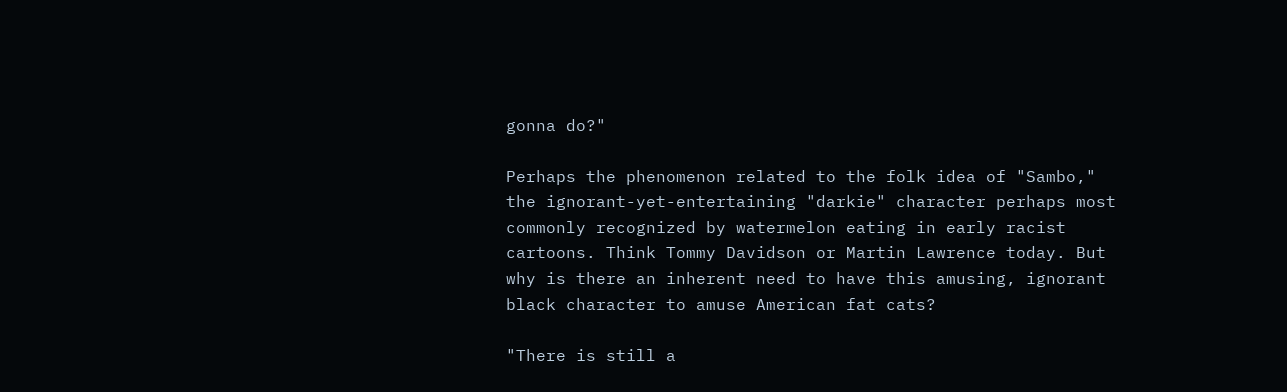gonna do?"

Perhaps the phenomenon related to the folk idea of "Sambo," the ignorant-yet-entertaining "darkie" character perhaps most commonly recognized by watermelon eating in early racist cartoons. Think Tommy Davidson or Martin Lawrence today. But why is there an inherent need to have this amusing, ignorant black character to amuse American fat cats?

"There is still a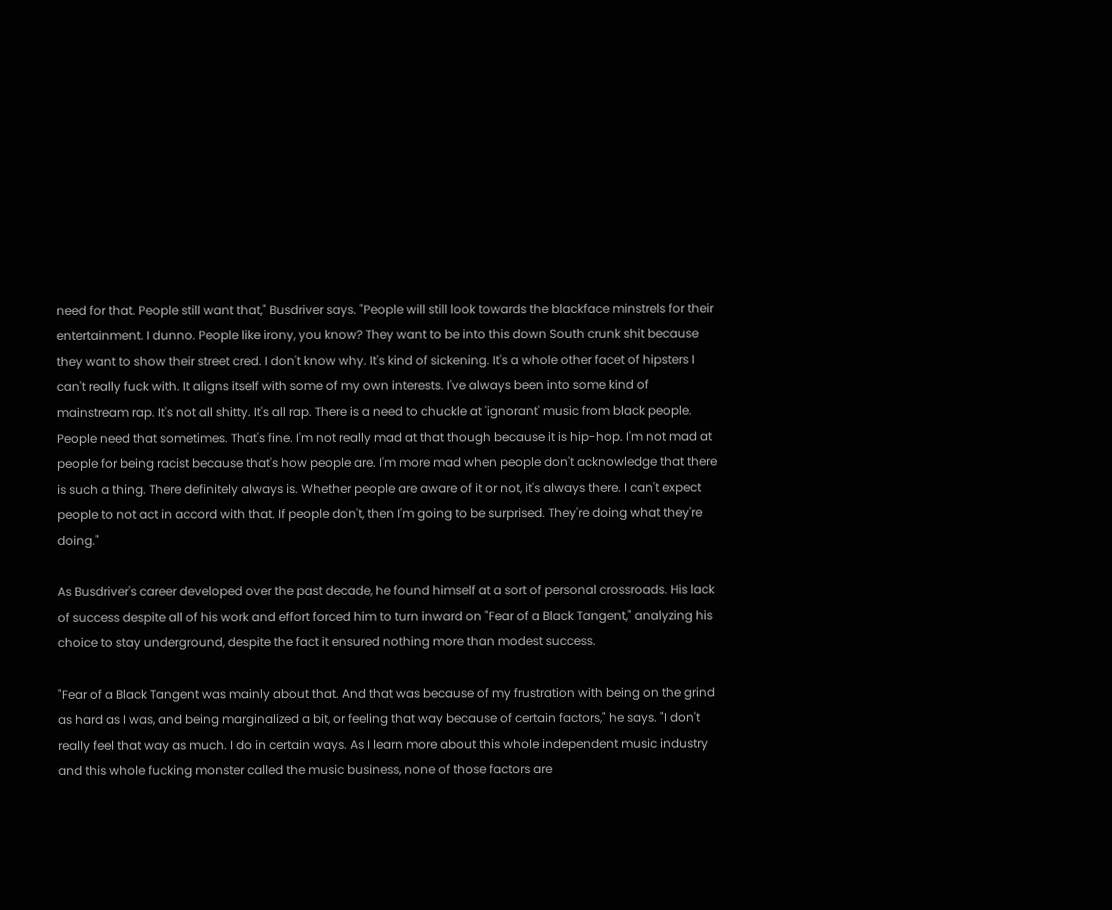need for that. People still want that," Busdriver says. "People will still look towards the blackface minstrels for their entertainment. I dunno. People like irony, you know? They want to be into this down South crunk shit because they want to show their street cred. I don't know why. It's kind of sickening. It's a whole other facet of hipsters I can't really fuck with. It aligns itself with some of my own interests. I've always been into some kind of mainstream rap. It's not all shitty. It's all rap. There is a need to chuckle at 'ignorant' music from black people. People need that sometimes. That's fine. I'm not really mad at that though because it is hip-hop. I'm not mad at people for being racist because that's how people are. I'm more mad when people don't acknowledge that there is such a thing. There definitely always is. Whether people are aware of it or not, it's always there. I can't expect people to not act in accord with that. If people don't, then I'm going to be surprised. They're doing what they're doing."

As Busdriver's career developed over the past decade, he found himself at a sort of personal crossroads. His lack of success despite all of his work and effort forced him to turn inward on "Fear of a Black Tangent," analyzing his choice to stay underground, despite the fact it ensured nothing more than modest success.

"Fear of a Black Tangent was mainly about that. And that was because of my frustration with being on the grind as hard as I was, and being marginalized a bit, or feeling that way because of certain factors," he says. "I don't really feel that way as much. I do in certain ways. As I learn more about this whole independent music industry and this whole fucking monster called the music business, none of those factors are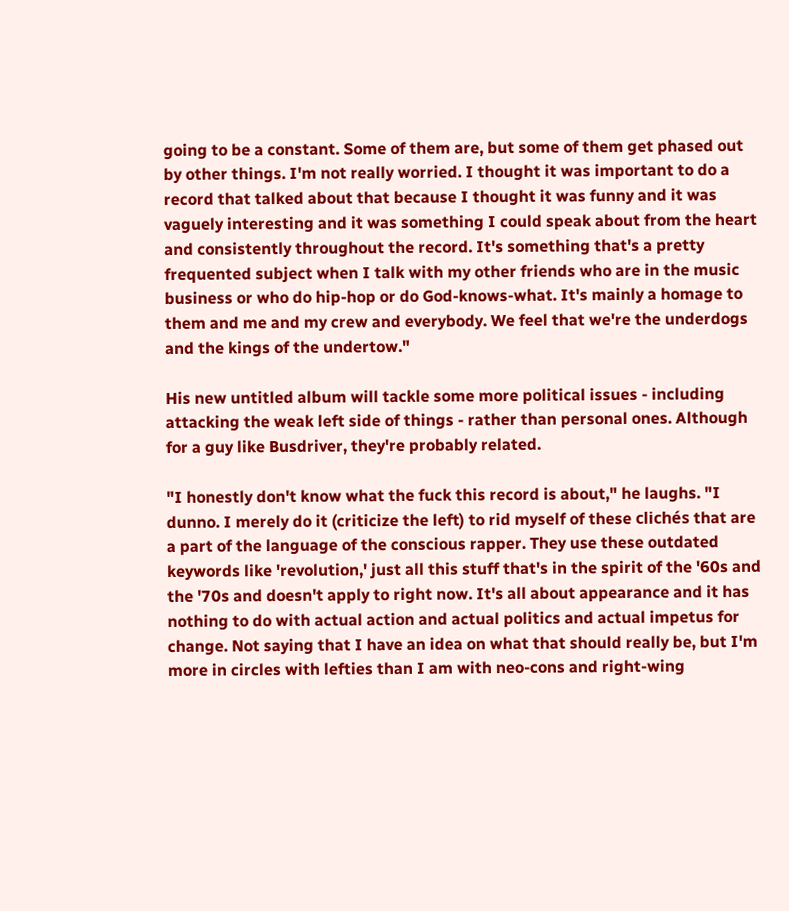going to be a constant. Some of them are, but some of them get phased out by other things. I'm not really worried. I thought it was important to do a record that talked about that because I thought it was funny and it was vaguely interesting and it was something I could speak about from the heart and consistently throughout the record. It's something that's a pretty frequented subject when I talk with my other friends who are in the music business or who do hip-hop or do God-knows-what. It's mainly a homage to them and me and my crew and everybody. We feel that we're the underdogs and the kings of the undertow."

His new untitled album will tackle some more political issues - including attacking the weak left side of things - rather than personal ones. Although for a guy like Busdriver, they're probably related.

"I honestly don't know what the fuck this record is about," he laughs. "I dunno. I merely do it (criticize the left) to rid myself of these clichés that are a part of the language of the conscious rapper. They use these outdated keywords like 'revolution,' just all this stuff that's in the spirit of the '60s and the '70s and doesn't apply to right now. It's all about appearance and it has nothing to do with actual action and actual politics and actual impetus for change. Not saying that I have an idea on what that should really be, but I'm more in circles with lefties than I am with neo-cons and right-wing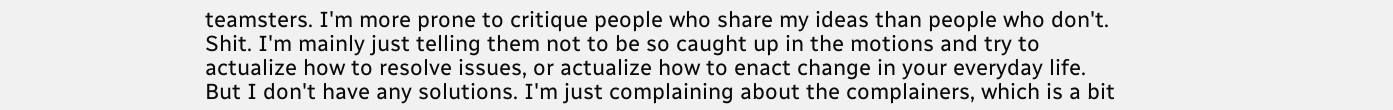teamsters. I'm more prone to critique people who share my ideas than people who don't. Shit. I'm mainly just telling them not to be so caught up in the motions and try to actualize how to resolve issues, or actualize how to enact change in your everyday life. But I don't have any solutions. I'm just complaining about the complainers, which is a bit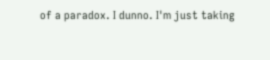of a paradox. I dunno. I'm just taking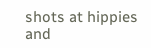shots at hippies and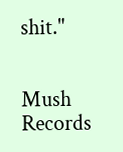shit."


Mush Records